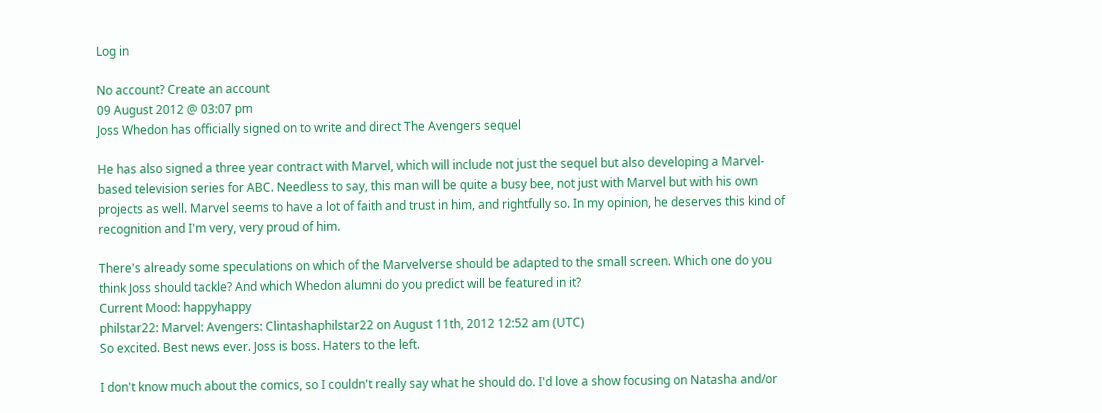Log in

No account? Create an account
09 August 2012 @ 03:07 pm
Joss Whedon has officially signed on to write and direct The Avengers sequel

He has also signed a three year contract with Marvel, which will include not just the sequel but also developing a Marvel-based television series for ABC. Needless to say, this man will be quite a busy bee, not just with Marvel but with his own projects as well. Marvel seems to have a lot of faith and trust in him, and rightfully so. In my opinion, he deserves this kind of recognition and I'm very, very proud of him.

There's already some speculations on which of the Marvelverse should be adapted to the small screen. Which one do you think Joss should tackle? And which Whedon alumni do you predict will be featured in it?
Current Mood: happyhappy
philstar22: Marvel: Avengers: Clintashaphilstar22 on August 11th, 2012 12:52 am (UTC)
So excited. Best news ever. Joss is boss. Haters to the left.

I don't know much about the comics, so I couldn't really say what he should do. I'd love a show focusing on Natasha and/or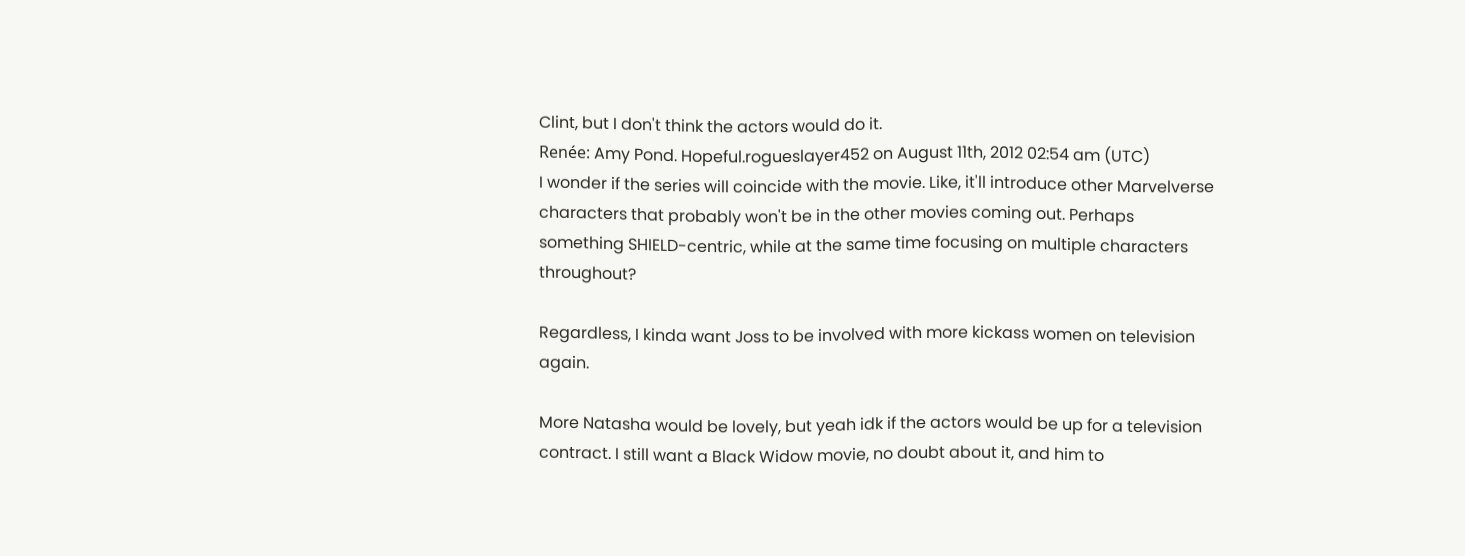Clint, but I don't think the actors would do it.
Renée: Amy Pond. Hopeful.rogueslayer452 on August 11th, 2012 02:54 am (UTC)
I wonder if the series will coincide with the movie. Like, it'll introduce other Marvelverse characters that probably won't be in the other movies coming out. Perhaps something SHIELD-centric, while at the same time focusing on multiple characters throughout?

Regardless, I kinda want Joss to be involved with more kickass women on television again.

More Natasha would be lovely, but yeah idk if the actors would be up for a television contract. I still want a Black Widow movie, no doubt about it, and him to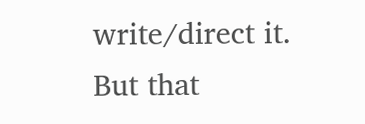write/direct it. But that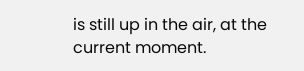is still up in the air, at the current moment.